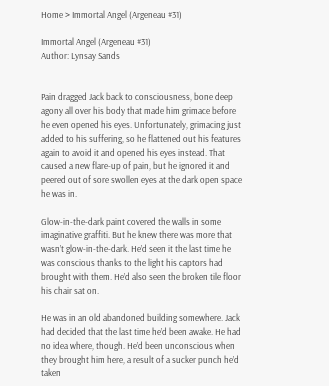Home > Immortal Angel (Argeneau #31)

Immortal Angel (Argeneau #31)
Author: Lynsay Sands


Pain dragged Jack back to consciousness, bone deep agony all over his body that made him grimace before he even opened his eyes. Unfortunately, grimacing just added to his suffering, so he flattened out his features again to avoid it and opened his eyes instead. That caused a new flare-up of pain, but he ignored it and peered out of sore swollen eyes at the dark open space he was in.

Glow-in-the-dark paint covered the walls in some imaginative graffiti. But he knew there was more that wasn’t glow-in-the-dark. He’d seen it the last time he was conscious thanks to the light his captors had brought with them. He’d also seen the broken tile floor his chair sat on.

He was in an old abandoned building somewhere. Jack had decided that the last time he’d been awake. He had no idea where, though. He’d been unconscious when they brought him here, a result of a sucker punch he’d taken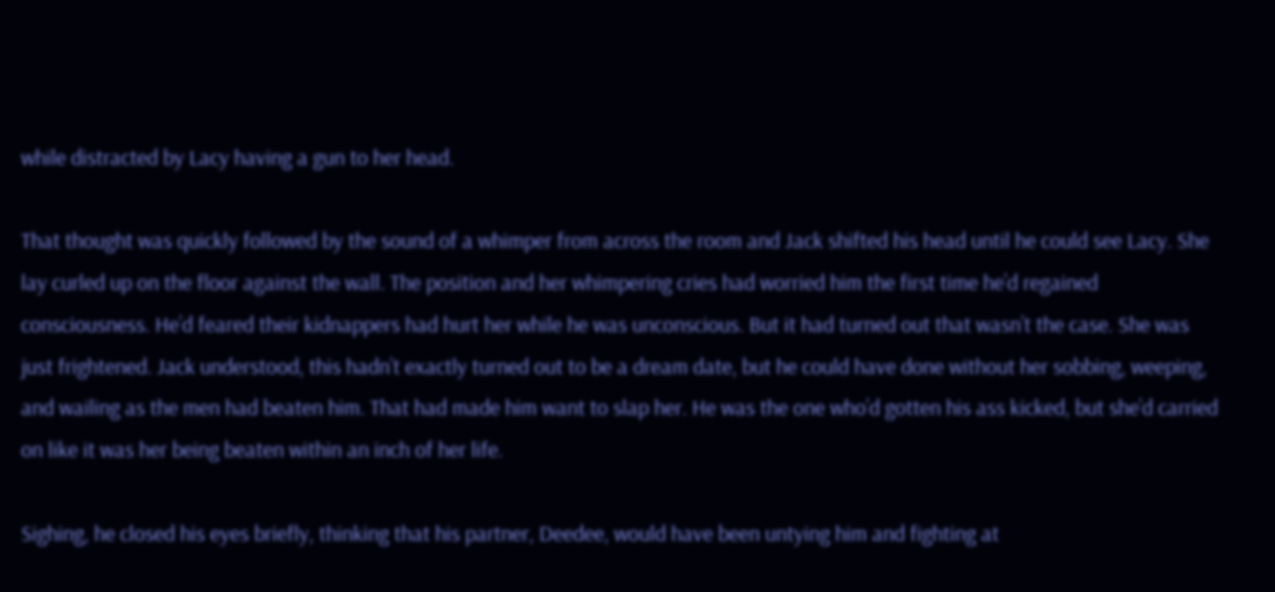while distracted by Lacy having a gun to her head.

That thought was quickly followed by the sound of a whimper from across the room and Jack shifted his head until he could see Lacy. She lay curled up on the floor against the wall. The position and her whimpering cries had worried him the first time he’d regained consciousness. He’d feared their kidnappers had hurt her while he was unconscious. But it had turned out that wasn’t the case. She was just frightened. Jack understood, this hadn’t exactly turned out to be a dream date, but he could have done without her sobbing, weeping, and wailing as the men had beaten him. That had made him want to slap her. He was the one who’d gotten his ass kicked, but she’d carried on like it was her being beaten within an inch of her life.

Sighing, he closed his eyes briefly, thinking that his partner, Deedee, would have been untying him and fighting at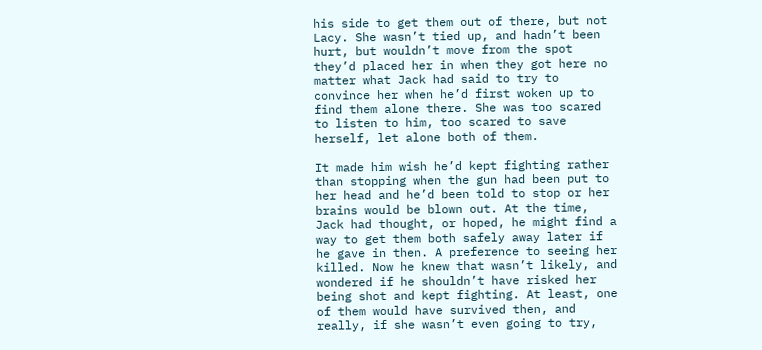his side to get them out of there, but not Lacy. She wasn’t tied up, and hadn’t been hurt, but wouldn’t move from the spot they’d placed her in when they got here no matter what Jack had said to try to convince her when he’d first woken up to find them alone there. She was too scared to listen to him, too scared to save herself, let alone both of them.

It made him wish he’d kept fighting rather than stopping when the gun had been put to her head and he’d been told to stop or her brains would be blown out. At the time, Jack had thought, or hoped, he might find a way to get them both safely away later if he gave in then. A preference to seeing her killed. Now he knew that wasn’t likely, and wondered if he shouldn’t have risked her being shot and kept fighting. At least, one of them would have survived then, and really, if she wasn’t even going to try,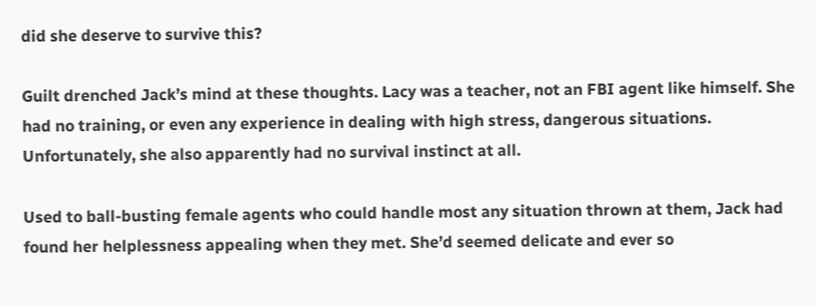did she deserve to survive this?

Guilt drenched Jack’s mind at these thoughts. Lacy was a teacher, not an FBI agent like himself. She had no training, or even any experience in dealing with high stress, dangerous situations. Unfortunately, she also apparently had no survival instinct at all.

Used to ball-busting female agents who could handle most any situation thrown at them, Jack had found her helplessness appealing when they met. She’d seemed delicate and ever so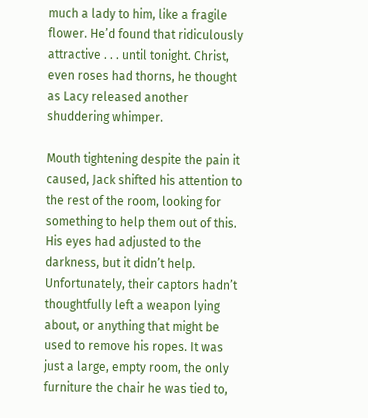much a lady to him, like a fragile flower. He’d found that ridiculously attractive . . . until tonight. Christ, even roses had thorns, he thought as Lacy released another shuddering whimper.

Mouth tightening despite the pain it caused, Jack shifted his attention to the rest of the room, looking for something to help them out of this. His eyes had adjusted to the darkness, but it didn’t help. Unfortunately, their captors hadn’t thoughtfully left a weapon lying about, or anything that might be used to remove his ropes. It was just a large, empty room, the only furniture the chair he was tied to,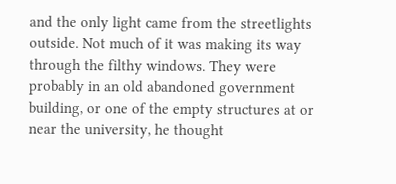and the only light came from the streetlights outside. Not much of it was making its way through the filthy windows. They were probably in an old abandoned government building, or one of the empty structures at or near the university, he thought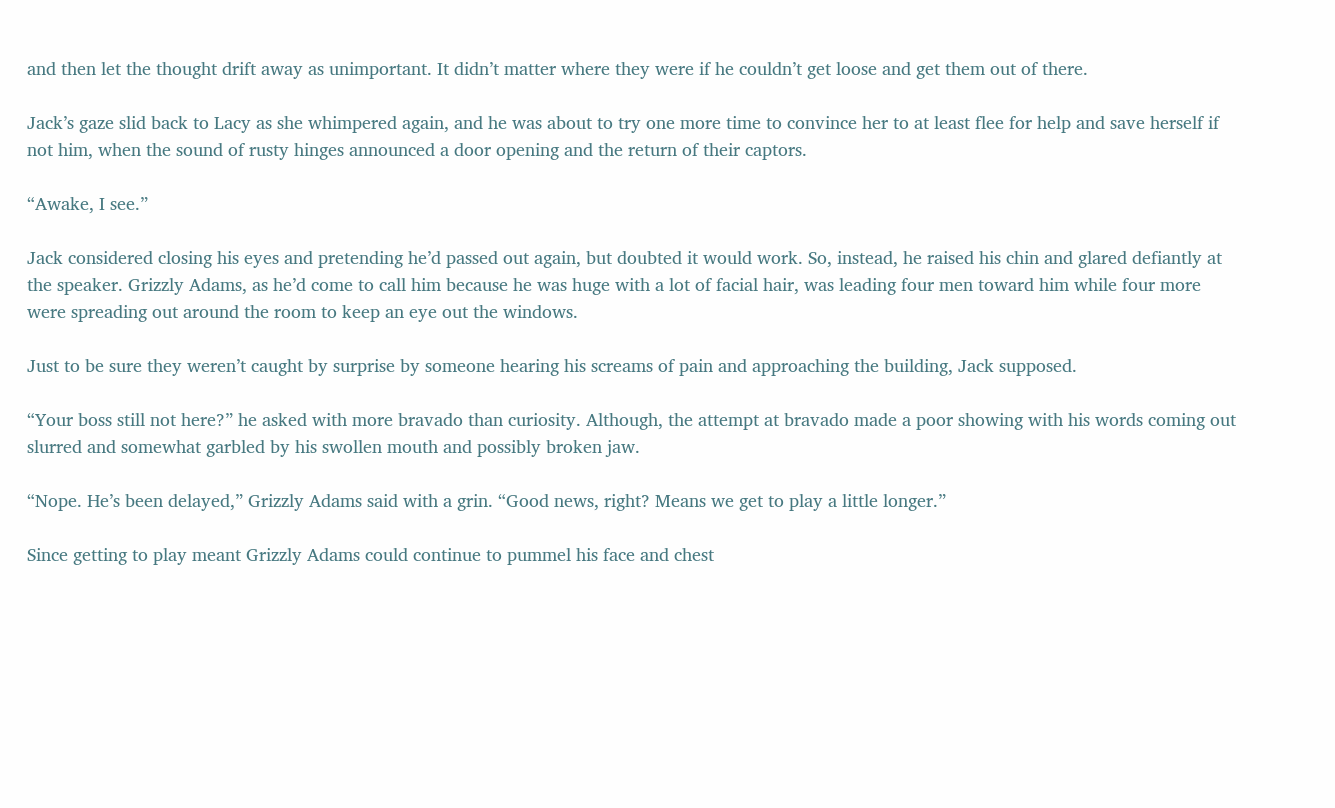and then let the thought drift away as unimportant. It didn’t matter where they were if he couldn’t get loose and get them out of there.

Jack’s gaze slid back to Lacy as she whimpered again, and he was about to try one more time to convince her to at least flee for help and save herself if not him, when the sound of rusty hinges announced a door opening and the return of their captors.

“Awake, I see.”

Jack considered closing his eyes and pretending he’d passed out again, but doubted it would work. So, instead, he raised his chin and glared defiantly at the speaker. Grizzly Adams, as he’d come to call him because he was huge with a lot of facial hair, was leading four men toward him while four more were spreading out around the room to keep an eye out the windows.

Just to be sure they weren’t caught by surprise by someone hearing his screams of pain and approaching the building, Jack supposed.

“Your boss still not here?” he asked with more bravado than curiosity. Although, the attempt at bravado made a poor showing with his words coming out slurred and somewhat garbled by his swollen mouth and possibly broken jaw.

“Nope. He’s been delayed,” Grizzly Adams said with a grin. “Good news, right? Means we get to play a little longer.”

Since getting to play meant Grizzly Adams could continue to pummel his face and chest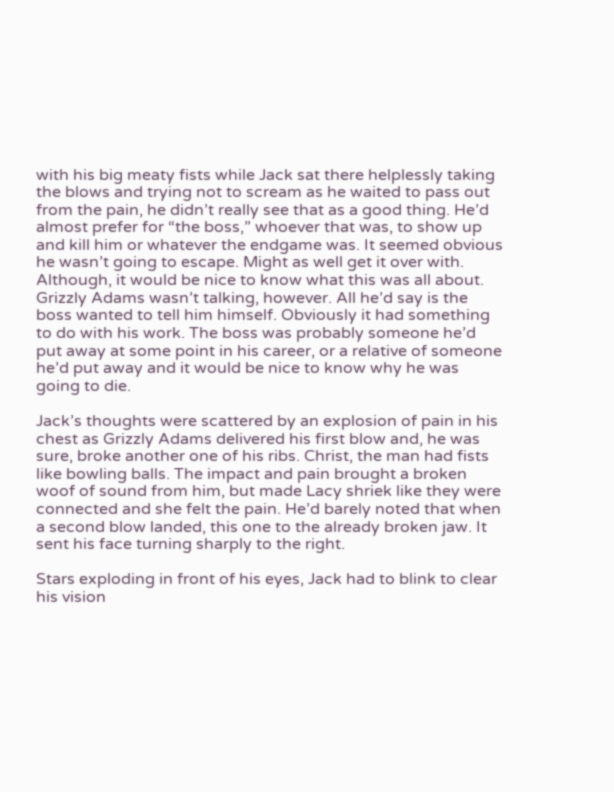with his big meaty fists while Jack sat there helplessly taking the blows and trying not to scream as he waited to pass out from the pain, he didn’t really see that as a good thing. He’d almost prefer for “the boss,” whoever that was, to show up and kill him or whatever the endgame was. It seemed obvious he wasn’t going to escape. Might as well get it over with. Although, it would be nice to know what this was all about. Grizzly Adams wasn’t talking, however. All he’d say is the boss wanted to tell him himself. Obviously it had something to do with his work. The boss was probably someone he’d put away at some point in his career, or a relative of someone he’d put away and it would be nice to know why he was going to die.

Jack’s thoughts were scattered by an explosion of pain in his chest as Grizzly Adams delivered his first blow and, he was sure, broke another one of his ribs. Christ, the man had fists like bowling balls. The impact and pain brought a broken woof of sound from him, but made Lacy shriek like they were connected and she felt the pain. He’d barely noted that when a second blow landed, this one to the already broken jaw. It sent his face turning sharply to the right.

Stars exploding in front of his eyes, Jack had to blink to clear his vision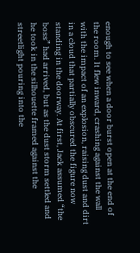enough to see when a door burst open at the end of the room. It flew inward, crashing against the wall with the impact of an explosion, raising dust and dirt in a cloud that partially obscured the figure now standing in the doorway. At first, Jack assumed “the boss” had arrived, but as the dust storm settled and he took in the silhouette framed against the streetlight pouring into the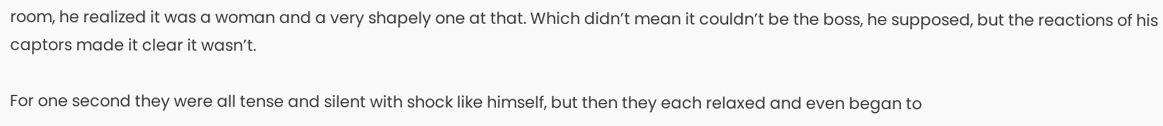room, he realized it was a woman and a very shapely one at that. Which didn’t mean it couldn’t be the boss, he supposed, but the reactions of his captors made it clear it wasn’t.

For one second they were all tense and silent with shock like himself, but then they each relaxed and even began to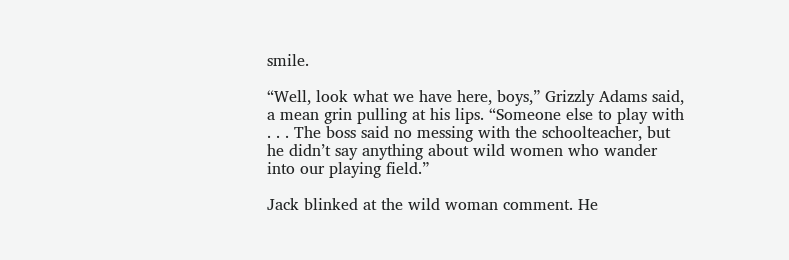smile.

“Well, look what we have here, boys,” Grizzly Adams said, a mean grin pulling at his lips. “Someone else to play with . . . The boss said no messing with the schoolteacher, but he didn’t say anything about wild women who wander into our playing field.”

Jack blinked at the wild woman comment. He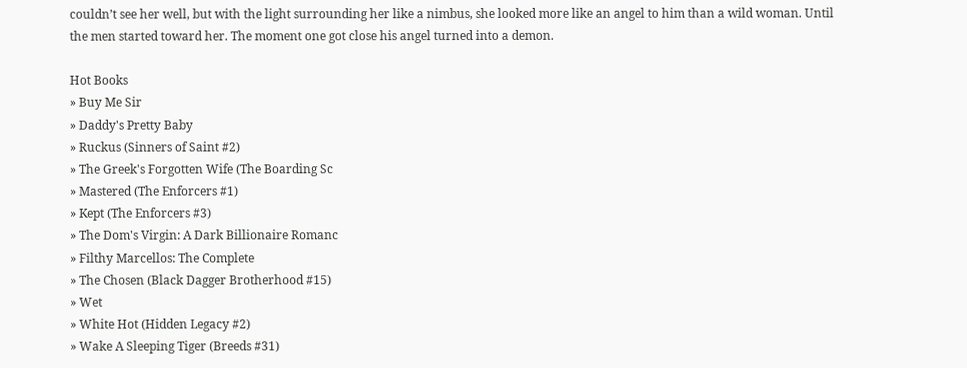couldn’t see her well, but with the light surrounding her like a nimbus, she looked more like an angel to him than a wild woman. Until the men started toward her. The moment one got close his angel turned into a demon.

Hot Books
» Buy Me Sir
» Daddy's Pretty Baby
» Ruckus (Sinners of Saint #2)
» The Greek's Forgotten Wife (The Boarding Sc
» Mastered (The Enforcers #1)
» Kept (The Enforcers #3)
» The Dom's Virgin: A Dark Billionaire Romanc
» Filthy Marcellos: The Complete
» The Chosen (Black Dagger Brotherhood #15)
» Wet
» White Hot (Hidden Legacy #2)
» Wake A Sleeping Tiger (Breeds #31)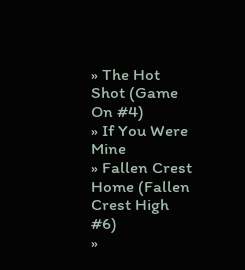» The Hot Shot (Game On #4)
» If You Were Mine
» Fallen Crest Home (Fallen Crest High #6)
»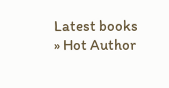Latest books
» Hot Author